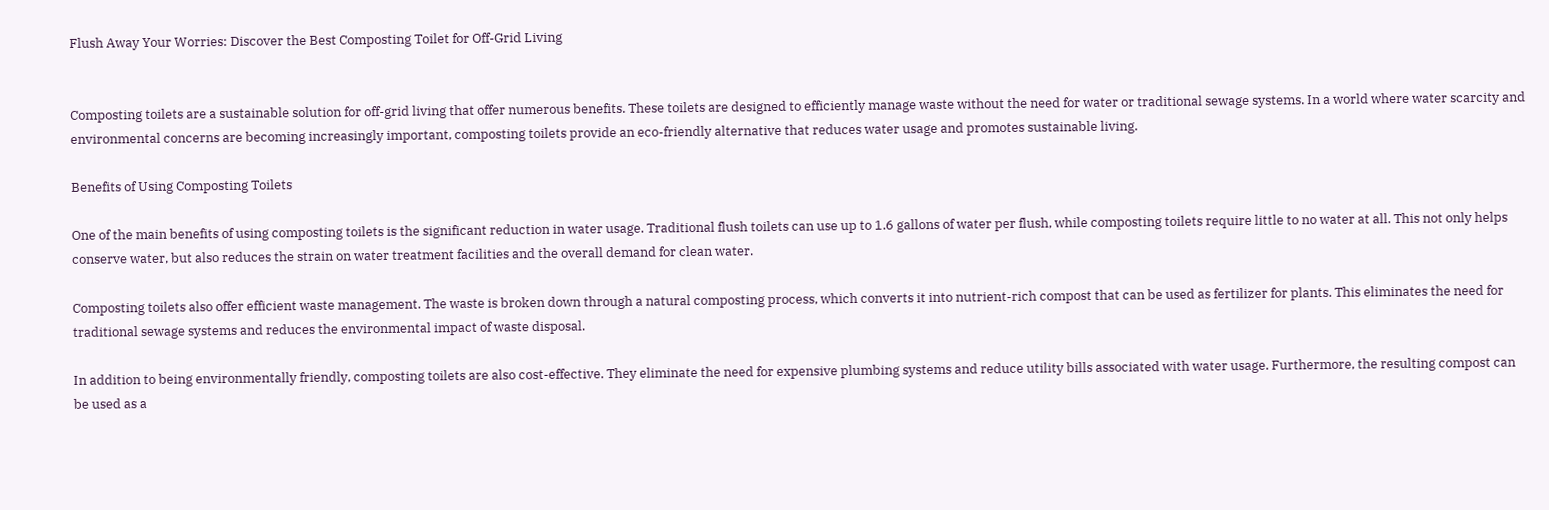Flush Away Your Worries: Discover the Best Composting Toilet for Off-Grid Living


Composting toilets are a sustainable solution for off-grid living that offer numerous benefits. These toilets are designed to efficiently manage waste without the need for water or traditional sewage systems. In a world where water scarcity and environmental concerns are becoming increasingly important, composting toilets provide an eco-friendly alternative that reduces water usage and promotes sustainable living.

Benefits of Using Composting Toilets

One of the main benefits of using composting toilets is the significant reduction in water usage. Traditional flush toilets can use up to 1.6 gallons of water per flush, while composting toilets require little to no water at all. This not only helps conserve water, but also reduces the strain on water treatment facilities and the overall demand for clean water.

Composting toilets also offer efficient waste management. The waste is broken down through a natural composting process, which converts it into nutrient-rich compost that can be used as fertilizer for plants. This eliminates the need for traditional sewage systems and reduces the environmental impact of waste disposal.

In addition to being environmentally friendly, composting toilets are also cost-effective. They eliminate the need for expensive plumbing systems and reduce utility bills associated with water usage. Furthermore, the resulting compost can be used as a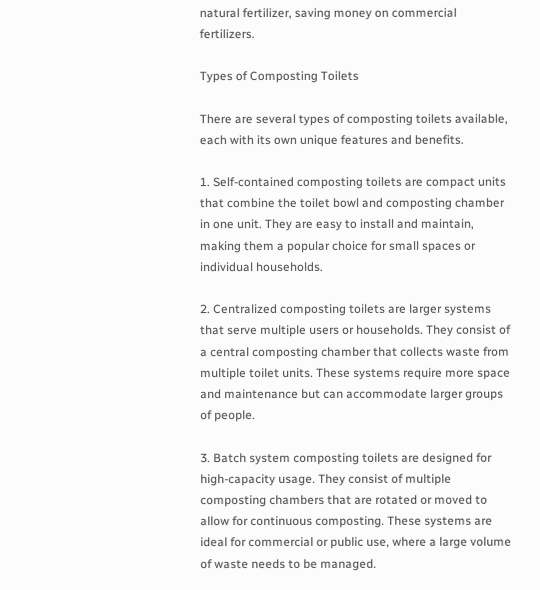natural fertilizer, saving money on commercial fertilizers.

Types of Composting Toilets

There are several types of composting toilets available, each with its own unique features and benefits.

1. Self-contained composting toilets are compact units that combine the toilet bowl and composting chamber in one unit. They are easy to install and maintain, making them a popular choice for small spaces or individual households.

2. Centralized composting toilets are larger systems that serve multiple users or households. They consist of a central composting chamber that collects waste from multiple toilet units. These systems require more space and maintenance but can accommodate larger groups of people.

3. Batch system composting toilets are designed for high-capacity usage. They consist of multiple composting chambers that are rotated or moved to allow for continuous composting. These systems are ideal for commercial or public use, where a large volume of waste needs to be managed.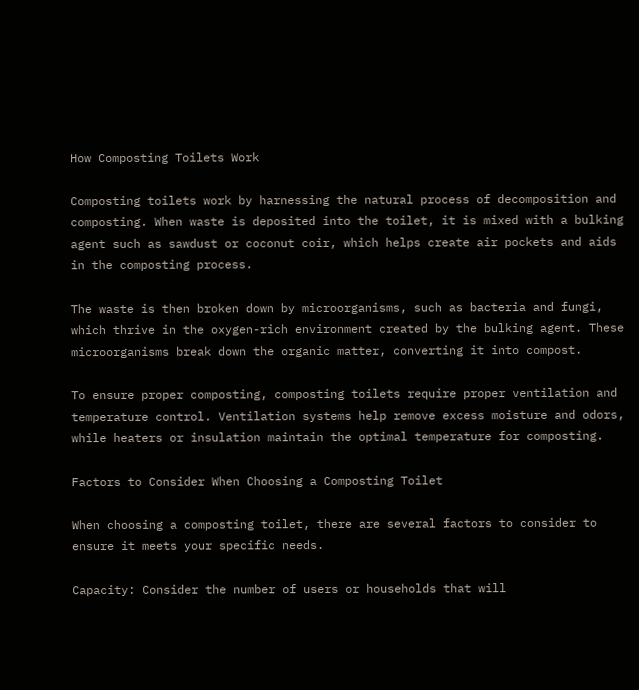How Composting Toilets Work

Composting toilets work by harnessing the natural process of decomposition and composting. When waste is deposited into the toilet, it is mixed with a bulking agent such as sawdust or coconut coir, which helps create air pockets and aids in the composting process.

The waste is then broken down by microorganisms, such as bacteria and fungi, which thrive in the oxygen-rich environment created by the bulking agent. These microorganisms break down the organic matter, converting it into compost.

To ensure proper composting, composting toilets require proper ventilation and temperature control. Ventilation systems help remove excess moisture and odors, while heaters or insulation maintain the optimal temperature for composting.

Factors to Consider When Choosing a Composting Toilet

When choosing a composting toilet, there are several factors to consider to ensure it meets your specific needs.

Capacity: Consider the number of users or households that will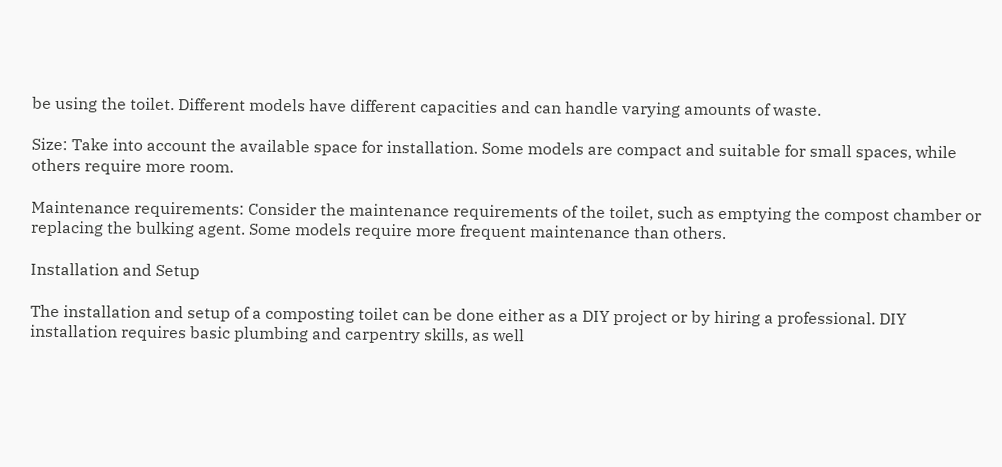be using the toilet. Different models have different capacities and can handle varying amounts of waste.

Size: Take into account the available space for installation. Some models are compact and suitable for small spaces, while others require more room.

Maintenance requirements: Consider the maintenance requirements of the toilet, such as emptying the compost chamber or replacing the bulking agent. Some models require more frequent maintenance than others.

Installation and Setup

The installation and setup of a composting toilet can be done either as a DIY project or by hiring a professional. DIY installation requires basic plumbing and carpentry skills, as well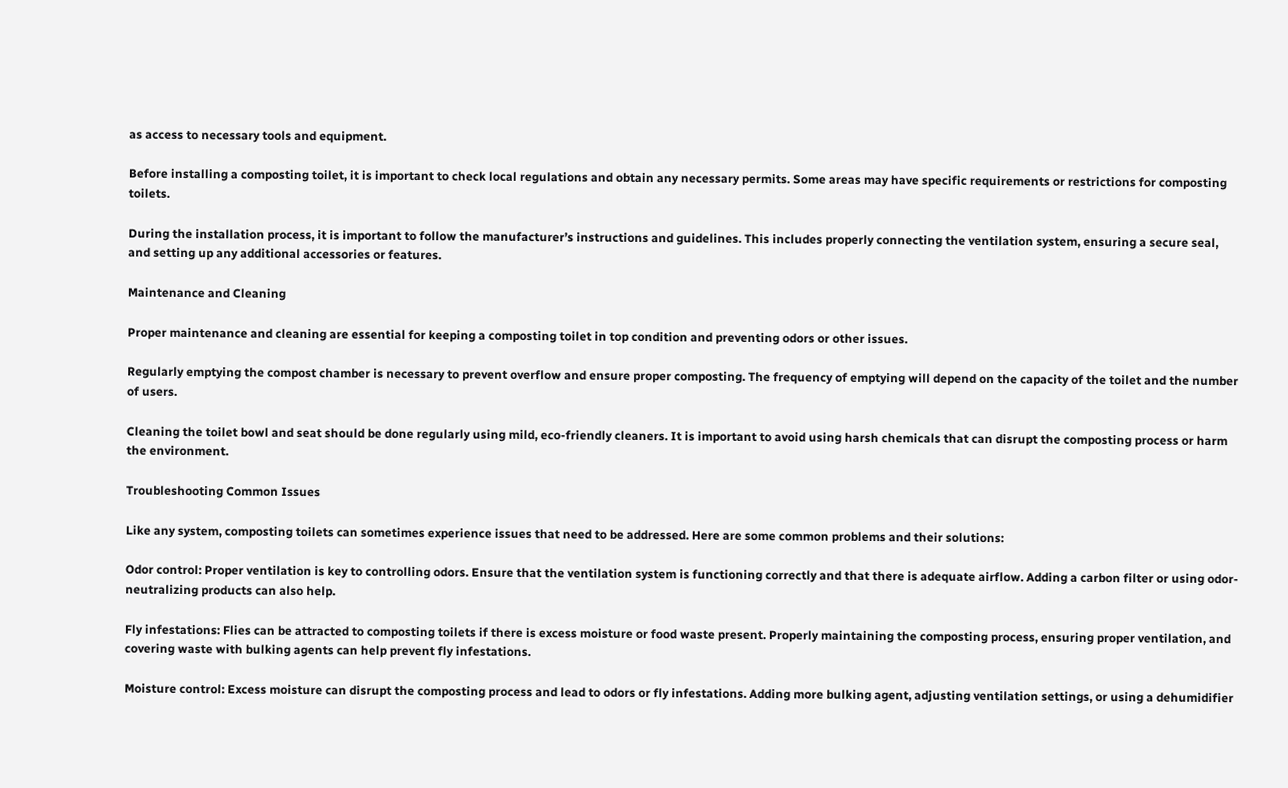as access to necessary tools and equipment.

Before installing a composting toilet, it is important to check local regulations and obtain any necessary permits. Some areas may have specific requirements or restrictions for composting toilets.

During the installation process, it is important to follow the manufacturer’s instructions and guidelines. This includes properly connecting the ventilation system, ensuring a secure seal, and setting up any additional accessories or features.

Maintenance and Cleaning

Proper maintenance and cleaning are essential for keeping a composting toilet in top condition and preventing odors or other issues.

Regularly emptying the compost chamber is necessary to prevent overflow and ensure proper composting. The frequency of emptying will depend on the capacity of the toilet and the number of users.

Cleaning the toilet bowl and seat should be done regularly using mild, eco-friendly cleaners. It is important to avoid using harsh chemicals that can disrupt the composting process or harm the environment.

Troubleshooting Common Issues

Like any system, composting toilets can sometimes experience issues that need to be addressed. Here are some common problems and their solutions:

Odor control: Proper ventilation is key to controlling odors. Ensure that the ventilation system is functioning correctly and that there is adequate airflow. Adding a carbon filter or using odor-neutralizing products can also help.

Fly infestations: Flies can be attracted to composting toilets if there is excess moisture or food waste present. Properly maintaining the composting process, ensuring proper ventilation, and covering waste with bulking agents can help prevent fly infestations.

Moisture control: Excess moisture can disrupt the composting process and lead to odors or fly infestations. Adding more bulking agent, adjusting ventilation settings, or using a dehumidifier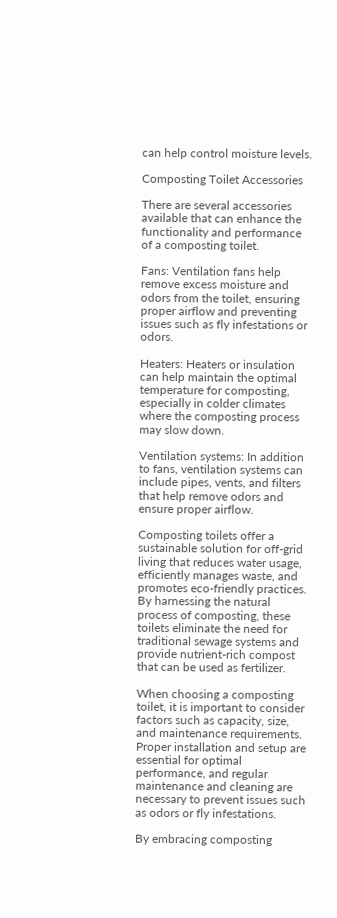can help control moisture levels.

Composting Toilet Accessories

There are several accessories available that can enhance the functionality and performance of a composting toilet.

Fans: Ventilation fans help remove excess moisture and odors from the toilet, ensuring proper airflow and preventing issues such as fly infestations or odors.

Heaters: Heaters or insulation can help maintain the optimal temperature for composting, especially in colder climates where the composting process may slow down.

Ventilation systems: In addition to fans, ventilation systems can include pipes, vents, and filters that help remove odors and ensure proper airflow.

Composting toilets offer a sustainable solution for off-grid living that reduces water usage, efficiently manages waste, and promotes eco-friendly practices. By harnessing the natural process of composting, these toilets eliminate the need for traditional sewage systems and provide nutrient-rich compost that can be used as fertilizer.

When choosing a composting toilet, it is important to consider factors such as capacity, size, and maintenance requirements. Proper installation and setup are essential for optimal performance, and regular maintenance and cleaning are necessary to prevent issues such as odors or fly infestations.

By embracing composting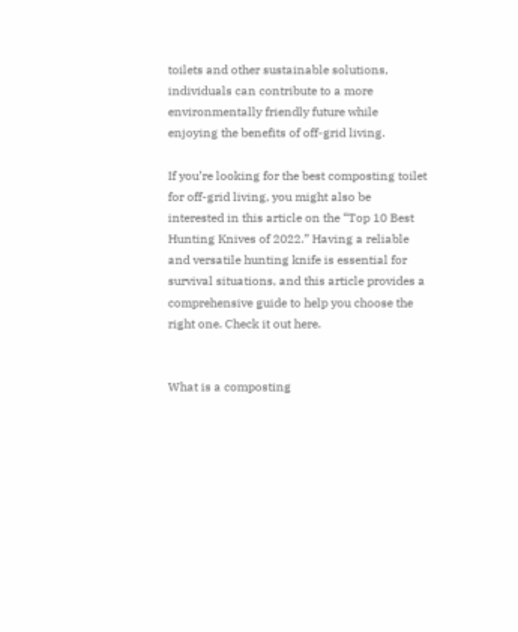toilets and other sustainable solutions, individuals can contribute to a more environmentally friendly future while enjoying the benefits of off-grid living.

If you’re looking for the best composting toilet for off-grid living, you might also be interested in this article on the “Top 10 Best Hunting Knives of 2022.” Having a reliable and versatile hunting knife is essential for survival situations, and this article provides a comprehensive guide to help you choose the right one. Check it out here.


What is a composting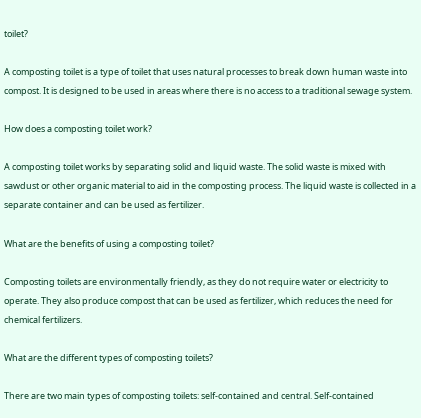toilet?

A composting toilet is a type of toilet that uses natural processes to break down human waste into compost. It is designed to be used in areas where there is no access to a traditional sewage system.

How does a composting toilet work?

A composting toilet works by separating solid and liquid waste. The solid waste is mixed with sawdust or other organic material to aid in the composting process. The liquid waste is collected in a separate container and can be used as fertilizer.

What are the benefits of using a composting toilet?

Composting toilets are environmentally friendly, as they do not require water or electricity to operate. They also produce compost that can be used as fertilizer, which reduces the need for chemical fertilizers.

What are the different types of composting toilets?

There are two main types of composting toilets: self-contained and central. Self-contained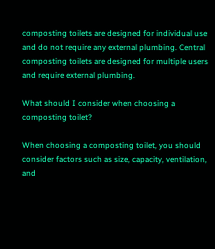composting toilets are designed for individual use and do not require any external plumbing. Central composting toilets are designed for multiple users and require external plumbing.

What should I consider when choosing a composting toilet?

When choosing a composting toilet, you should consider factors such as size, capacity, ventilation, and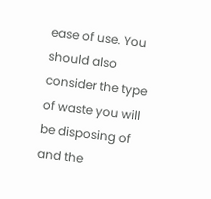ease of use. You should also consider the type of waste you will be disposing of and the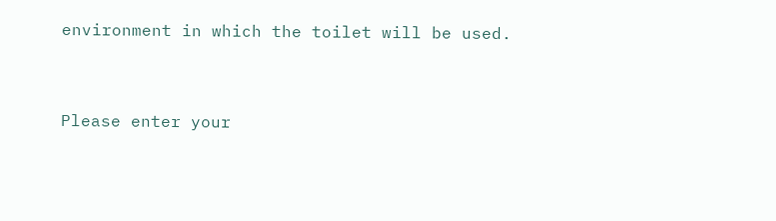environment in which the toilet will be used.


Please enter your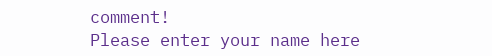comment!
Please enter your name here